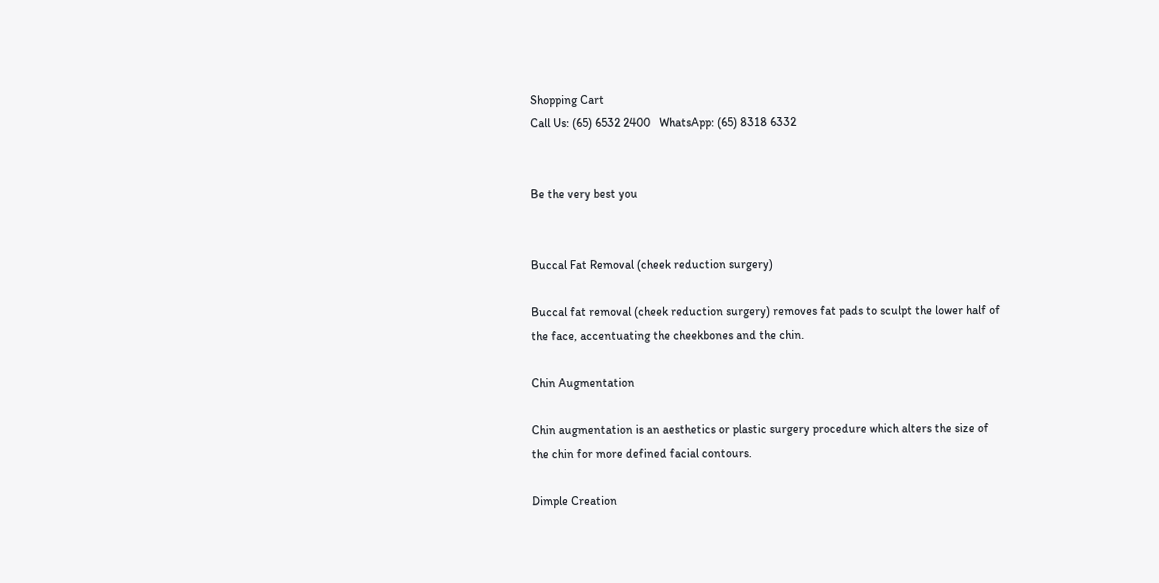Shopping Cart
Call Us: (65) 6532 2400   WhatsApp: (65) 8318 6332


Be the very best you


Buccal Fat Removal (cheek reduction surgery)

Buccal fat removal (cheek reduction surgery) removes fat pads to sculpt the lower half of the face, accentuating the cheekbones and the chin.

Chin Augmentation

Chin augmentation is an aesthetics or plastic surgery procedure which alters the size of the chin for more defined facial contours.

Dimple Creation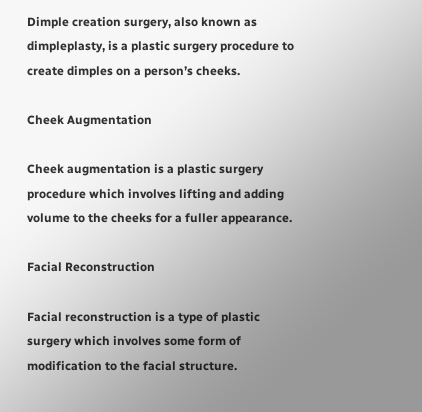Dimple creation surgery, also known as dimpleplasty, is a plastic surgery procedure to create dimples on a person’s cheeks.

Cheek Augmentation

Cheek augmentation is a plastic surgery procedure which involves lifting and adding volume to the cheeks for a fuller appearance.

Facial Reconstruction

Facial reconstruction is a type of plastic surgery which involves some form of modification to the facial structure.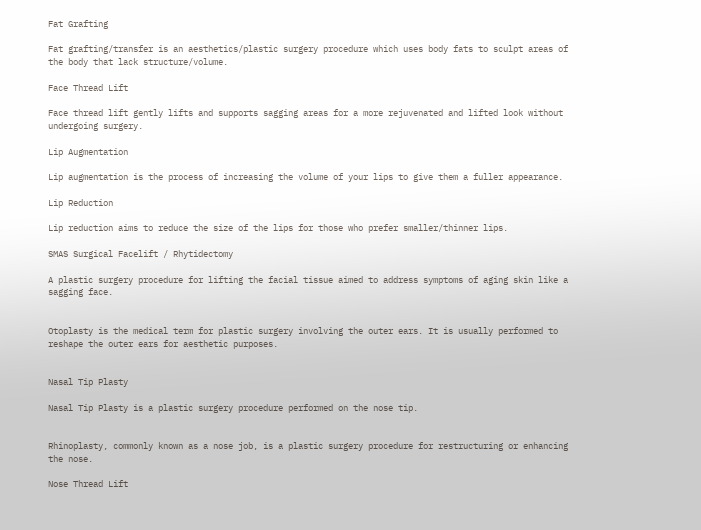Fat Grafting

Fat grafting/transfer is an aesthetics/plastic surgery procedure which uses body fats to sculpt areas of the body that lack structure/volume.

Face Thread Lift

Face thread lift gently lifts and supports sagging areas for a more rejuvenated and lifted look without undergoing surgery.

Lip Augmentation

Lip augmentation is the process of increasing the volume of your lips to give them a fuller appearance.

Lip Reduction

Lip reduction aims to reduce the size of the lips for those who prefer smaller/thinner lips.

SMAS Surgical Facelift / Rhytidectomy

A plastic surgery procedure for lifting the facial tissue aimed to address symptoms of aging skin like a sagging face.


Otoplasty is the medical term for plastic surgery involving the outer ears. It is usually performed to reshape the outer ears for aesthetic purposes.


Nasal Tip Plasty

Nasal Tip Plasty is a plastic surgery procedure performed on the nose tip.


Rhinoplasty, commonly known as a nose job, is a plastic surgery procedure for restructuring or enhancing the nose.

Nose Thread Lift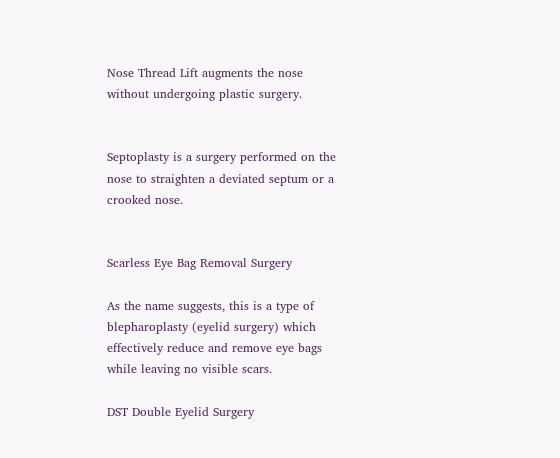Nose Thread Lift augments the nose without undergoing plastic surgery.


Septoplasty is a surgery performed on the nose to straighten a deviated septum or a crooked nose.


Scarless Eye Bag Removal Surgery

As the name suggests, this is a type of blepharoplasty (eyelid surgery) which effectively reduce and remove eye bags while leaving no visible scars.

DST Double Eyelid Surgery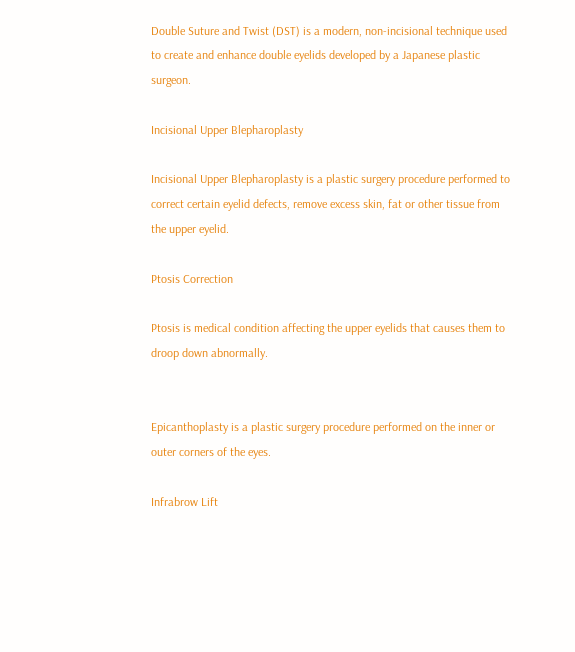Double Suture and Twist (DST) is a modern, non-incisional technique used to create and enhance double eyelids developed by a Japanese plastic surgeon.

Incisional Upper Blepharoplasty

Incisional Upper Blepharoplasty is a plastic surgery procedure performed to correct certain eyelid defects, remove excess skin, fat or other tissue from the upper eyelid.

Ptosis Correction

Ptosis is medical condition affecting the upper eyelids that causes them to droop down abnormally.


Epicanthoplasty is a plastic surgery procedure performed on the inner or outer corners of the eyes.

Infrabrow Lift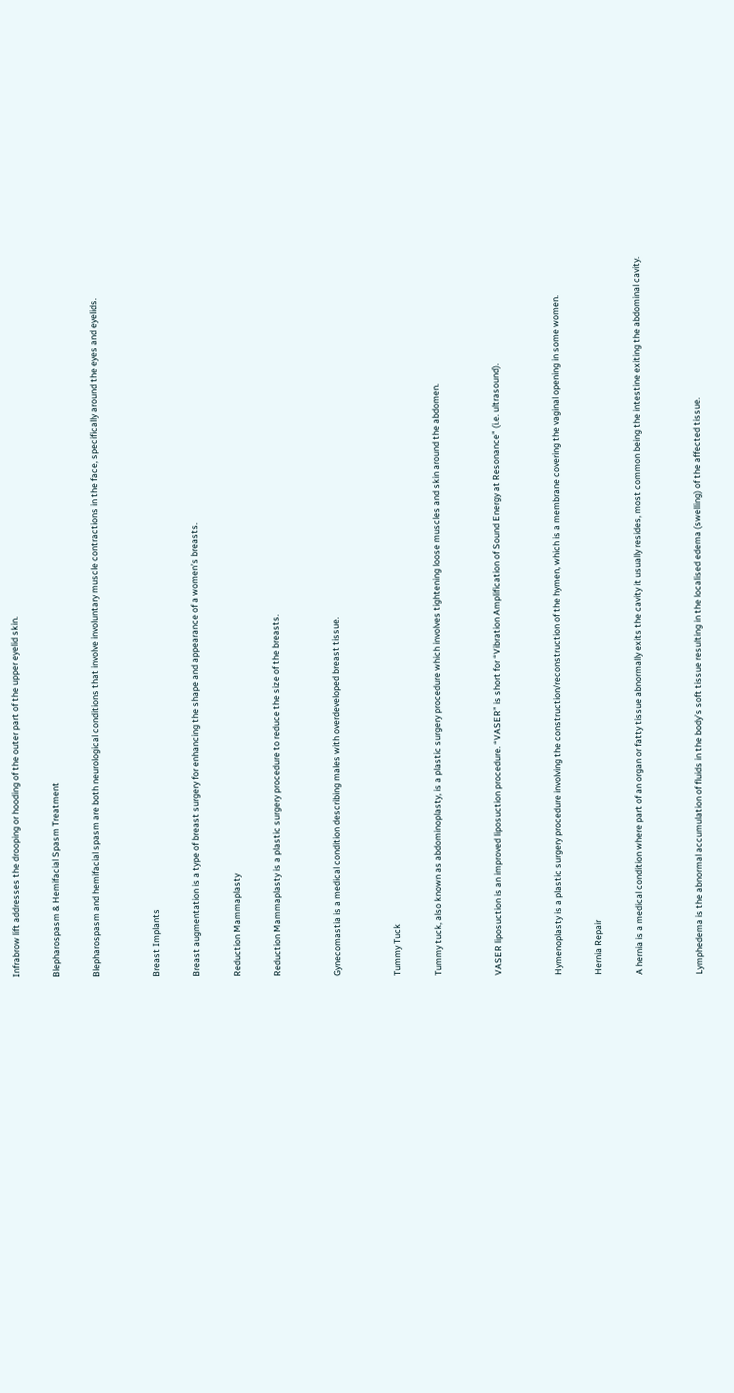Infrabrow lift addresses the drooping or hooding of the outer part of the upper eyelid skin.

Blepharospasm & Hemifacial Spasm Treatment

Blepharospasm and hemifacial spasm are both neurological conditions that involve involuntary muscle contractions in the face, specifically around the eyes and eyelids.


Breast Implants

Breast augmentation is a type of breast surgery for enhancing the shape and appearance of a women’s breasts.

Reduction Mammaplasty

Reduction Mammaplasty is a plastic surgery procedure to reduce the size of the breasts.


Gynecomastia is a medical condition describing males with overdeveloped breast tissue.


Tummy Tuck

Tummy tuck, also known as abdominoplasty, is a plastic surgery procedure which involves tightening loose muscles and skin around the abdomen.


VASER liposuction is an improved liposuction procedure. “VASER” is short for “Vibration Amplification of Sound Energy at Resonance” (i.e. ultrasound).


Hymenoplasty is a plastic surgery procedure involving the construction/reconstruction of the hymen, which is a membrane covering the vaginal opening in some women.

Hernia Repair

A hernia is a medical condition where part of an organ or fatty tissue abnormally exits the cavity it usually resides, most common being the intestine exiting the abdominal cavity.


Lymphedema is the abnormal accumulation of fluids in the body’s soft tissue resulting in the localised edema (swelling) of the affected tissue.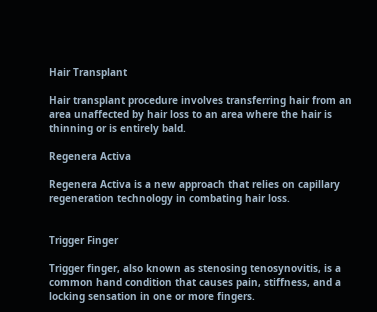Hair Transplant

Hair transplant procedure involves transferring hair from an area unaffected by hair loss to an area where the hair is thinning or is entirely bald.

Regenera Activa

Regenera Activa is a new approach that relies on capillary regeneration technology in combating hair loss.


Trigger Finger

Trigger finger, also known as stenosing tenosynovitis, is a common hand condition that causes pain, stiffness, and a locking sensation in one or more fingers.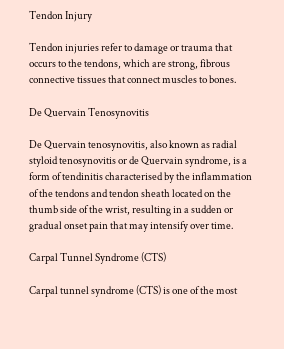Tendon Injury

Tendon injuries refer to damage or trauma that occurs to the tendons, which are strong, fibrous connective tissues that connect muscles to bones.

De Quervain Tenosynovitis

De Quervain tenosynovitis, also known as radial styloid tenosynovitis or de Quervain syndrome, is a form of tendinitis characterised by the inflammation of the tendons and tendon sheath located on the thumb side of the wrist, resulting in a sudden or gradual onset pain that may intensify over time.

Carpal Tunnel Syndrome (CTS)

Carpal tunnel syndrome (CTS) is one of the most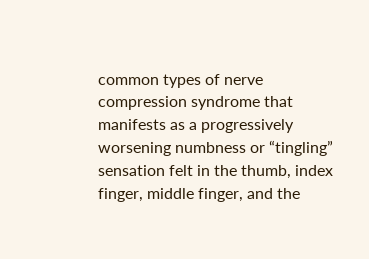common types of nerve compression syndrome that manifests as a progressively worsening numbness or “tingling” sensation felt in the thumb, index finger, middle finger, and the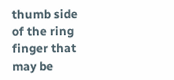thumb side of the ring finger that may be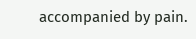accompanied by pain.